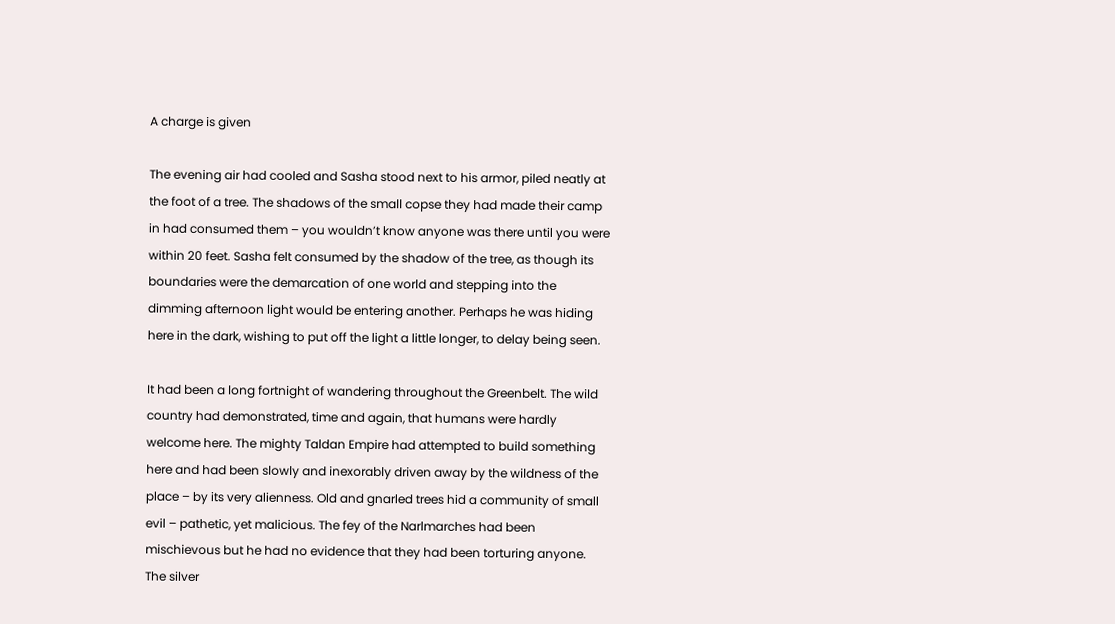A charge is given

The evening air had cooled and Sasha stood next to his armor, piled neatly at the foot of a tree. The shadows of the small copse they had made their camp in had consumed them – you wouldn’t know anyone was there until you were within 20 feet. Sasha felt consumed by the shadow of the tree, as though its boundaries were the demarcation of one world and stepping into the dimming afternoon light would be entering another. Perhaps he was hiding here in the dark, wishing to put off the light a little longer, to delay being seen.

It had been a long fortnight of wandering throughout the Greenbelt. The wild country had demonstrated, time and again, that humans were hardly welcome here. The mighty Taldan Empire had attempted to build something here and had been slowly and inexorably driven away by the wildness of the place – by its very alienness. Old and gnarled trees hid a community of small evil – pathetic, yet malicious. The fey of the Narlmarches had been mischievous but he had no evidence that they had been torturing anyone. The silver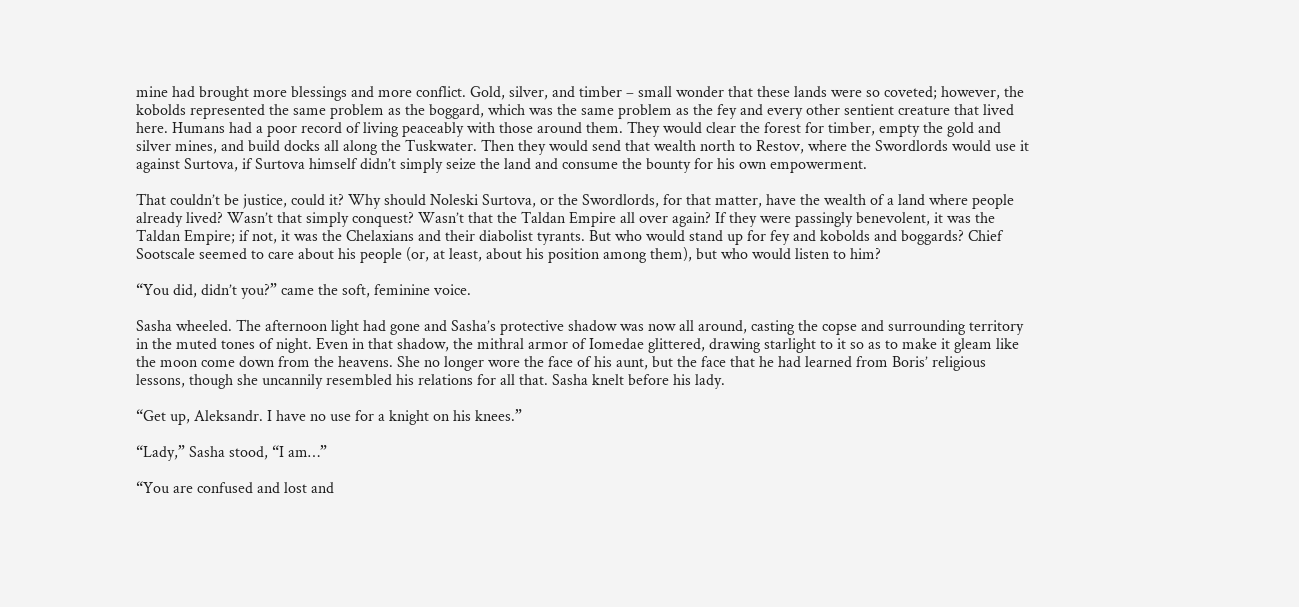mine had brought more blessings and more conflict. Gold, silver, and timber – small wonder that these lands were so coveted; however, the kobolds represented the same problem as the boggard, which was the same problem as the fey and every other sentient creature that lived here. Humans had a poor record of living peaceably with those around them. They would clear the forest for timber, empty the gold and silver mines, and build docks all along the Tuskwater. Then they would send that wealth north to Restov, where the Swordlords would use it against Surtova, if Surtova himself didn’t simply seize the land and consume the bounty for his own empowerment.

That couldn’t be justice, could it? Why should Noleski Surtova, or the Swordlords, for that matter, have the wealth of a land where people already lived? Wasn’t that simply conquest? Wasn’t that the Taldan Empire all over again? If they were passingly benevolent, it was the Taldan Empire; if not, it was the Chelaxians and their diabolist tyrants. But who would stand up for fey and kobolds and boggards? Chief Sootscale seemed to care about his people (or, at least, about his position among them), but who would listen to him?

“You did, didn’t you?” came the soft, feminine voice.

Sasha wheeled. The afternoon light had gone and Sasha’s protective shadow was now all around, casting the copse and surrounding territory in the muted tones of night. Even in that shadow, the mithral armor of Iomedae glittered, drawing starlight to it so as to make it gleam like the moon come down from the heavens. She no longer wore the face of his aunt, but the face that he had learned from Boris’ religious lessons, though she uncannily resembled his relations for all that. Sasha knelt before his lady.

“Get up, Aleksandr. I have no use for a knight on his knees.”

“Lady,” Sasha stood, “I am…”

“You are confused and lost and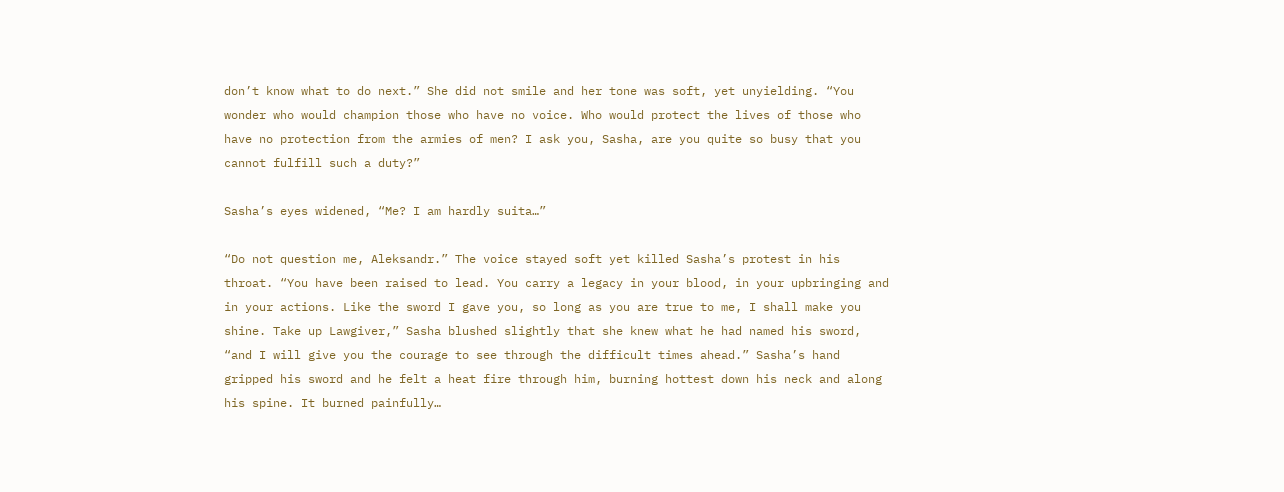don’t know what to do next.” She did not smile and her tone was soft, yet unyielding. “You wonder who would champion those who have no voice. Who would protect the lives of those who have no protection from the armies of men? I ask you, Sasha, are you quite so busy that you cannot fulfill such a duty?”

Sasha’s eyes widened, “Me? I am hardly suita…”

“Do not question me, Aleksandr.” The voice stayed soft yet killed Sasha’s protest in his throat. “You have been raised to lead. You carry a legacy in your blood, in your upbringing and in your actions. Like the sword I gave you, so long as you are true to me, I shall make you shine. Take up Lawgiver,” Sasha blushed slightly that she knew what he had named his sword, “and I will give you the courage to see through the difficult times ahead.” Sasha’s hand gripped his sword and he felt a heat fire through him, burning hottest down his neck and along his spine. It burned painfully…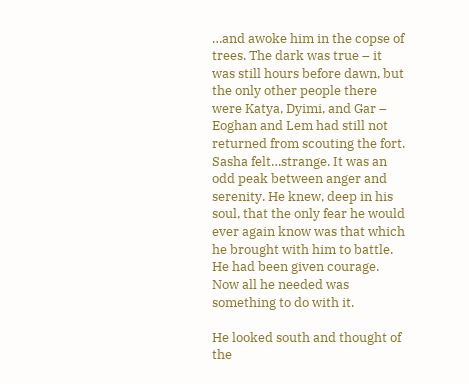…and awoke him in the copse of trees. The dark was true – it was still hours before dawn, but the only other people there were Katya, Dyimi, and Gar – Eoghan and Lem had still not returned from scouting the fort. Sasha felt…strange. It was an odd peak between anger and serenity. He knew, deep in his soul, that the only fear he would ever again know was that which he brought with him to battle. He had been given courage. Now all he needed was something to do with it.

He looked south and thought of the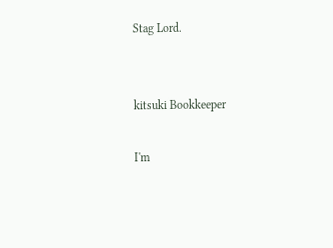Stag Lord.


kitsuki Bookkeeper

I'm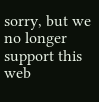sorry, but we no longer support this web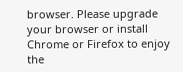browser. Please upgrade your browser or install Chrome or Firefox to enjoy the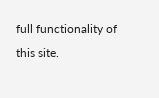full functionality of this site.